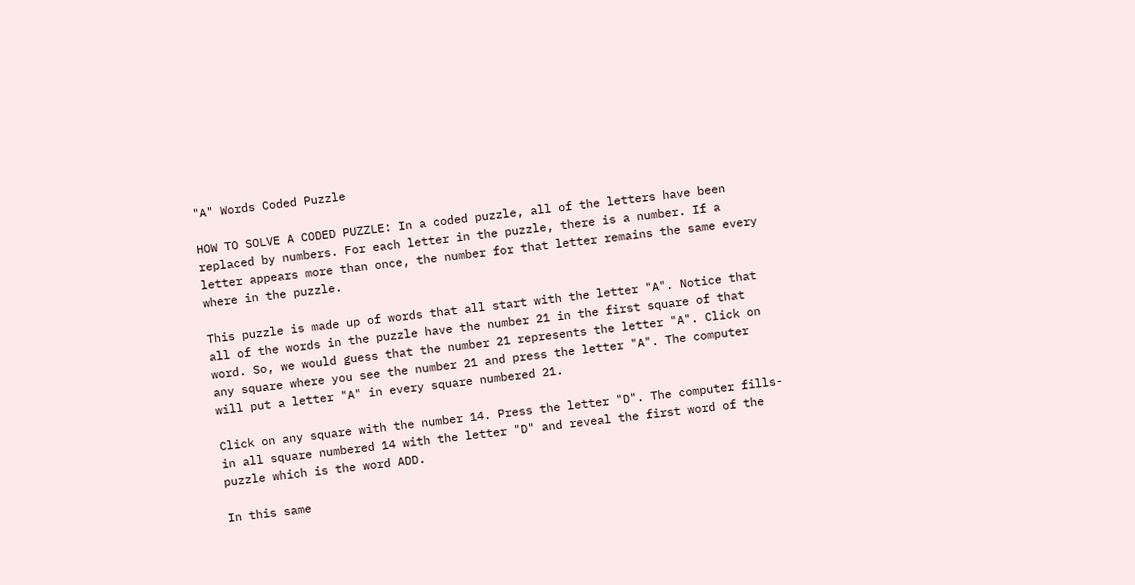"A" Words Coded Puzzle

HOW TO SOLVE A CODED PUZZLE: In a coded puzzle, all of the letters have been replaced by numbers. For each letter in the puzzle, there is a number. If a letter appears more than once, the number for that letter remains the same every where in the puzzle.

This puzzle is made up of words that all start with the letter "A". Notice that all of the words in the puzzle have the number 21 in the first square of that word. So, we would guess that the number 21 represents the letter "A". Click on any square where you see the number 21 and press the letter "A". The computer will put a letter "A" in every square numbered 21.

Click on any square with the number 14. Press the letter "D". The computer fills-in all square numbered 14 with the letter "D" and reveal the first word of the puzzle which is the word ADD.

In this same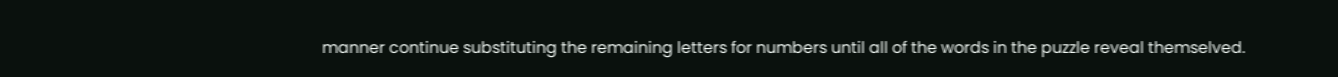manner continue substituting the remaining letters for numbers until all of the words in the puzzle reveal themselved.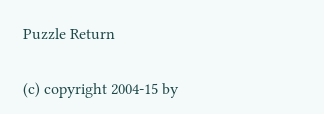Puzzle Return

(c) copyright 2004-15 by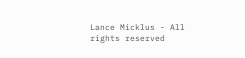Lance Micklus - All rights reserved